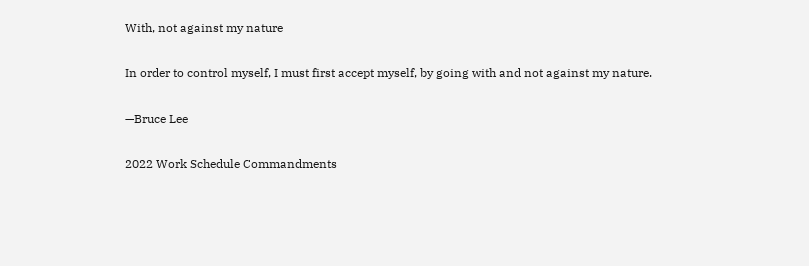With, not against my nature

In order to control myself, I must first accept myself, by going with and not against my nature.

—Bruce Lee

2022 Work Schedule Commandments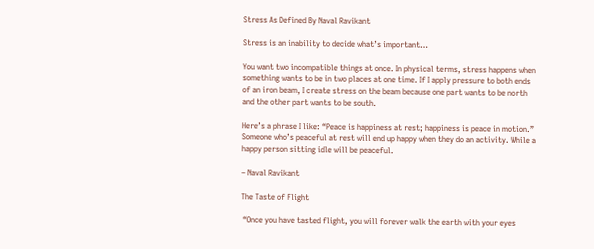Stress As Defined By Naval Ravikant

Stress is an inability to decide what’s important…

You want two incompatible things at once. In physical terms, stress happens when something wants to be in two places at one time. If I apply pressure to both ends of an iron beam, I create stress on the beam because one part wants to be north and the other part wants to be south.

Here’s a phrase I like: “Peace is happiness at rest; happiness is peace in motion.” Someone who’s peaceful at rest will end up happy when they do an activity. While a happy person sitting idle will be peaceful.

– Naval Ravikant

The Taste of Flight

 “Once you have tasted flight, you will forever walk the earth with your eyes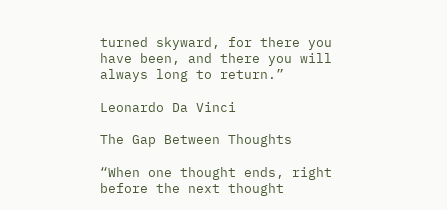turned skyward, for there you have been, and there you will always long to return.”

Leonardo Da Vinci

The Gap Between Thoughts

“When one thought ends, right before the next thought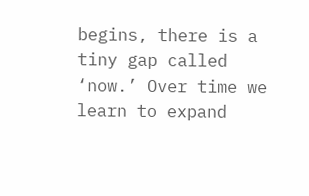begins, there is a tiny gap called ‘now.’ Over time we learn to expand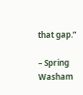that gap.”

– Spring Washam